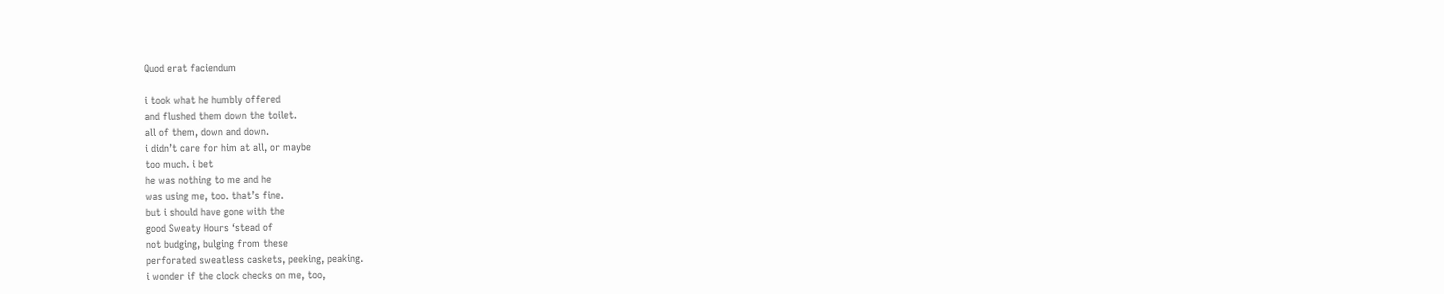Quod erat faciendum

i took what he humbly offered
and flushed them down the toilet.
all of them, down and down.
i didn’t care for him at all, or maybe
too much. i bet
he was nothing to me and he
was using me, too. that’s fine.
but i should have gone with the
good Sweaty Hours ‘stead of
not budging, bulging from these
perforated sweatless caskets, peeking, peaking.
i wonder if the clock checks on me, too,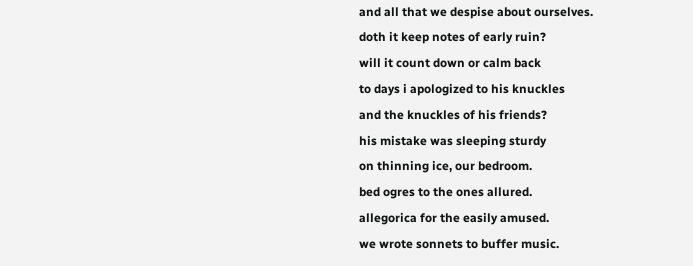and all that we despise about ourselves.
doth it keep notes of early ruin?
will it count down or calm back
to days i apologized to his knuckles
and the knuckles of his friends?
his mistake was sleeping sturdy
on thinning ice, our bedroom.
bed ogres to the ones allured.
allegorica for the easily amused.
we wrote sonnets to buffer music.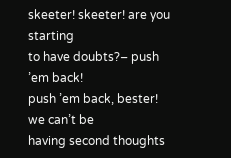skeeter! skeeter! are you starting
to have doubts?– push ’em back!
push ’em back, bester! we can’t be
having second thoughts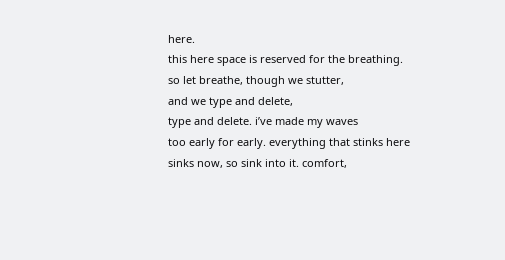here.
this here space is reserved for the breathing.
so let breathe, though we stutter,
and we type and delete,
type and delete. i’ve made my waves
too early for early. everything that stinks here
sinks now, so sink into it. comfort,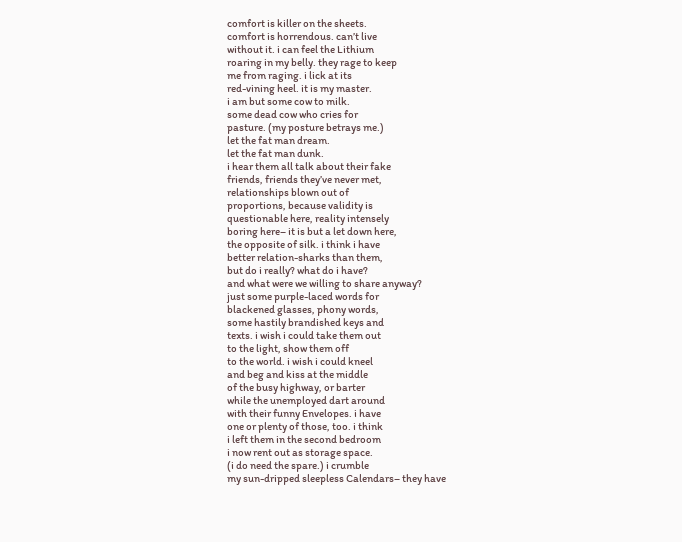comfort is killer on the sheets.
comfort is horrendous. can’t live
without it. i can feel the Lithium
roaring in my belly. they rage to keep
me from raging. i lick at its
red-vining heel. it is my master.
i am but some cow to milk.
some dead cow who cries for
pasture. (my posture betrays me.)
let the fat man dream.
let the fat man dunk.
i hear them all talk about their fake
friends, friends they’ve never met,
relationships blown out of
proportions, because validity is
questionable here, reality intensely
boring here– it is but a let down here,
the opposite of silk. i think i have
better relation-sharks than them,
but do i really? what do i have?
and what were we willing to share anyway?
just some purple-laced words for
blackened glasses, phony words,
some hastily brandished keys and
texts. i wish i could take them out
to the light, show them off
to the world. i wish i could kneel
and beg and kiss at the middle
of the busy highway, or barter
while the unemployed dart around
with their funny Envelopes. i have
one or plenty of those, too. i think
i left them in the second bedroom
i now rent out as storage space.
(i do need the spare.) i crumble
my sun-dripped sleepless Calendars– they have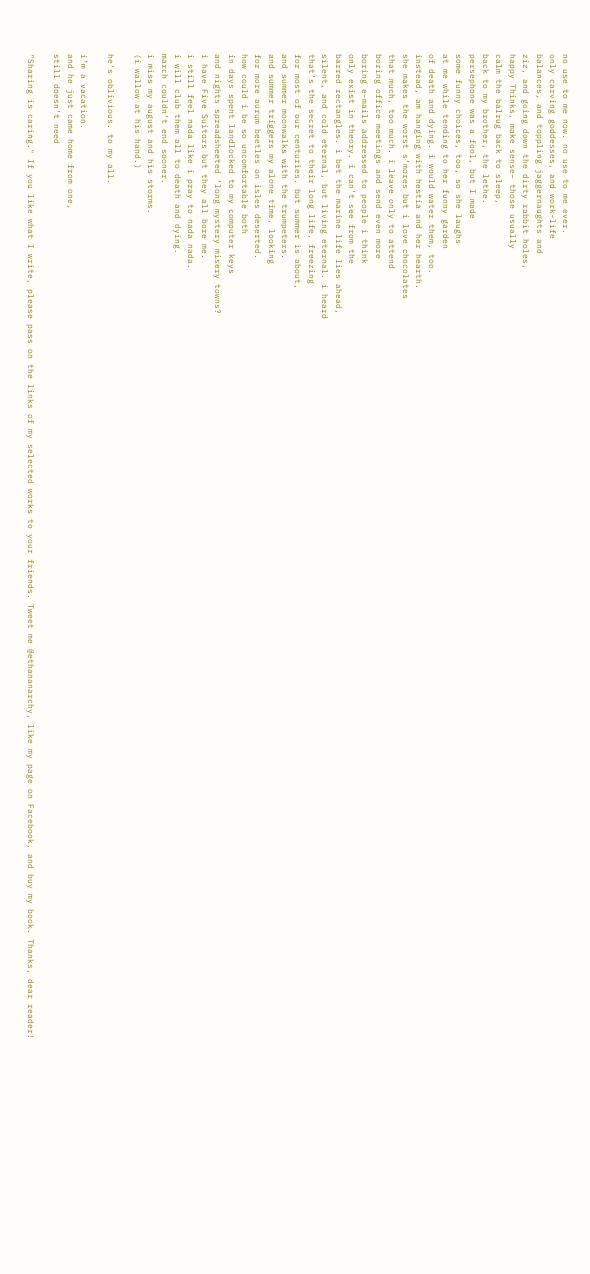no use to me now. no use to me ever.
only carving goddesses, and work-life
balances, and toppling jaggernaughts and
ziz, and going down the dirty rabbit holes,
happy Thinks, make sense– those usually
calm the balrug back to sleep,
back to my brother, the lethe.
persephone was a fool, but I made
some funny choices, too, so she laughs
at me while tending to her funny garden
of death and dying. i would water them, too.
instead, am hanging with hestia and her hearth.
she makes the worst s’mores but i love chocolates
that much, too much. i leave only to attend
boring office meetings and send even more
boring e-mails addressed to people i think
only exist in theory. i can’t see from the
barred rectangles. i bet the marine life lies ahead,
silent, and cold eternal, but living eternal. i heard
that’s the secret to their long life, freezing
for most of our centuries. but summer is about,
and summer moonwalks with the trumpeters.
and summer triggers my alone time, looking
for more aurum beetles on isles deserted.
how could i be so uncomfortable both
in days spent landlocked to my computer keys
and nights spreadsheeted ‘long mystery misery towns?
i have Five Suitors but they all bore me.
i still feel nada like i pray to nada nada.
i will club them all to death and dying.
march couldn’t end sooner.
i miss my august and his storms.
(i wallow at his hand.)

he’s oblivious. to my all.

i’m a vacation.
and he just came home from one,
still doesn’t need

"Sharing is caring." If you like what I write, please pass on the links of my selected works to your friends. Tweet me @ethananarchy, like my page on Facebook, and buy my book. Thanks, dear reader!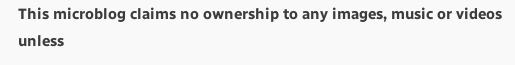This microblog claims no ownership to any images, music or videos unless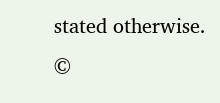stated otherwise.
©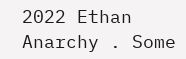2022 Ethan Anarchy . Some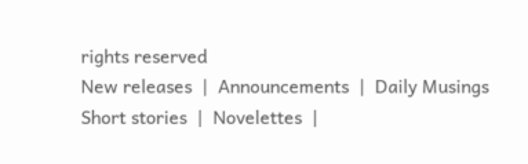rights reserved
New releases  |  Announcements  |  Daily Musings
Short stories  |  Novelettes  |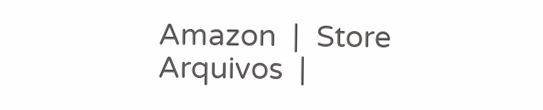Amazon  |  Store
Arquivos  |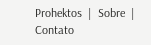Prohektos  |  Sobre  |  Contato